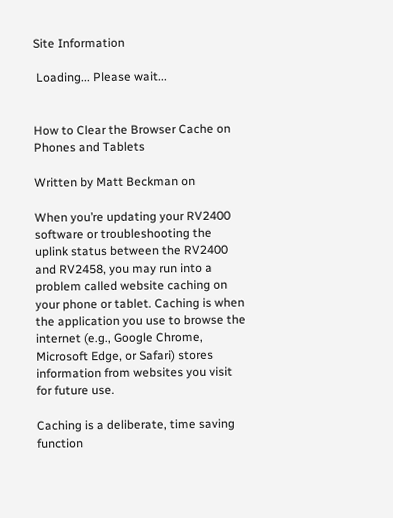Site Information

 Loading... Please wait...


How to Clear the Browser Cache on Phones and Tablets

Written by Matt Beckman on

When you’re updating your RV2400 software or troubleshooting the uplink status between the RV2400 and RV2458, you may run into a problem called website caching on your phone or tablet. Caching is when the application you use to browse the internet (e.g., Google Chrome, Microsoft Edge, or Safari) stores information from websites you visit for future use.

Caching is a deliberate, time saving function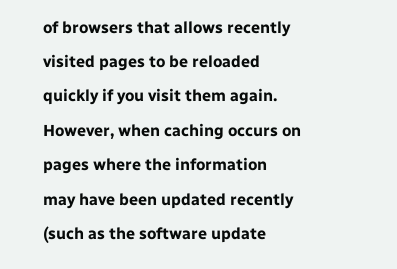of browsers that allows recently visited pages to be reloaded quickly if you visit them again. However, when caching occurs on pages where the information may have been updated recently (such as the software update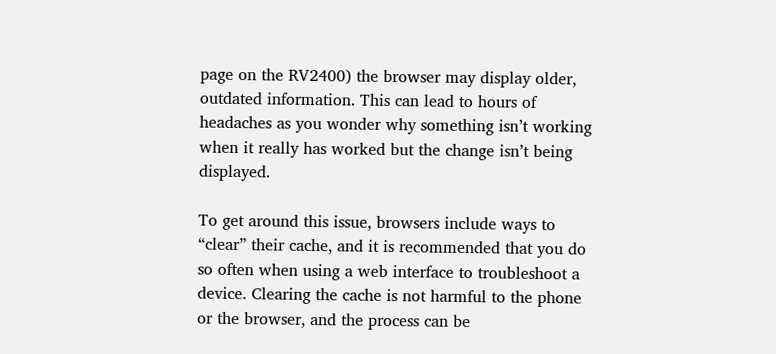page on the RV2400) the browser may display older, outdated information. This can lead to hours of headaches as you wonder why something isn’t working when it really has worked but the change isn’t being displayed.

To get around this issue, browsers include ways to “clear” their cache, and it is recommended that you do so often when using a web interface to troubleshoot a device. Clearing the cache is not harmful to the phone or the browser, and the process can be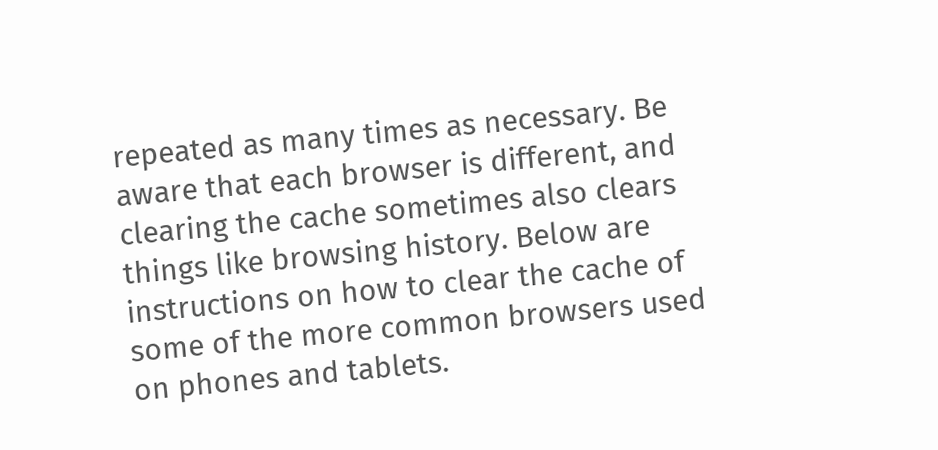repeated as many times as necessary. Be aware that each browser is different, and clearing the cache sometimes also clears things like browsing history. Below are instructions on how to clear the cache of some of the more common browsers used on phones and tablets.